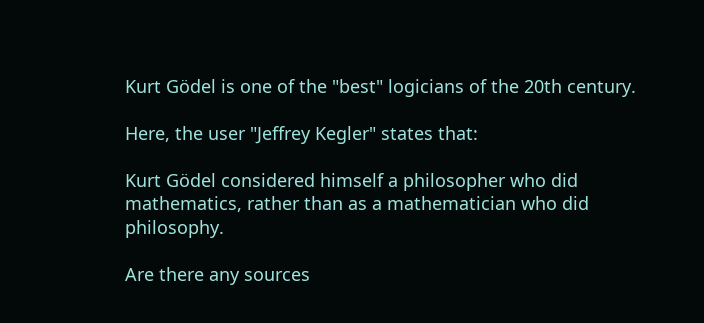Kurt Gödel is one of the "best" logicians of the 20th century.

Here, the user "Jeffrey Kegler" states that:

Kurt Gödel considered himself a philosopher who did mathematics, rather than as a mathematician who did philosophy.

Are there any sources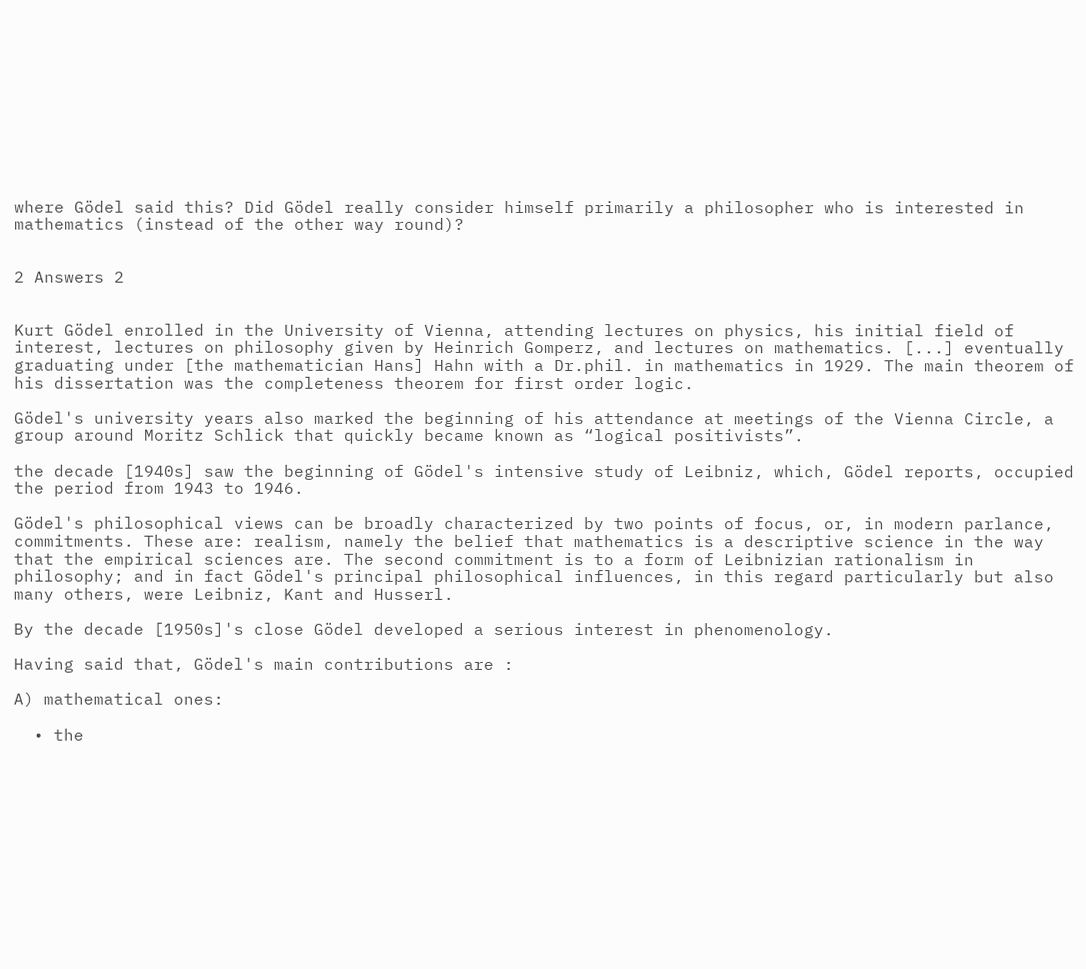where Gödel said this? Did Gödel really consider himself primarily a philosopher who is interested in mathematics (instead of the other way round)?


2 Answers 2


Kurt Gödel enrolled in the University of Vienna, attending lectures on physics, his initial field of interest, lectures on philosophy given by Heinrich Gomperz, and lectures on mathematics. [...] eventually graduating under [the mathematician Hans] Hahn with a Dr.phil. in mathematics in 1929. The main theorem of his dissertation was the completeness theorem for first order logic.

Gödel's university years also marked the beginning of his attendance at meetings of the Vienna Circle, a group around Moritz Schlick that quickly became known as “logical positivists”.

the decade [1940s] saw the beginning of Gödel's intensive study of Leibniz, which, Gödel reports, occupied the period from 1943 to 1946.

Gödel's philosophical views can be broadly characterized by two points of focus, or, in modern parlance, commitments. These are: realism, namely the belief that mathematics is a descriptive science in the way that the empirical sciences are. The second commitment is to a form of Leibnizian rationalism in philosophy; and in fact Gödel's principal philosophical influences, in this regard particularly but also many others, were Leibniz, Kant and Husserl.

By the decade [1950s]'s close Gödel developed a serious interest in phenomenology.

Having said that, Gödel's main contributions are :

A) mathematical ones:

  • the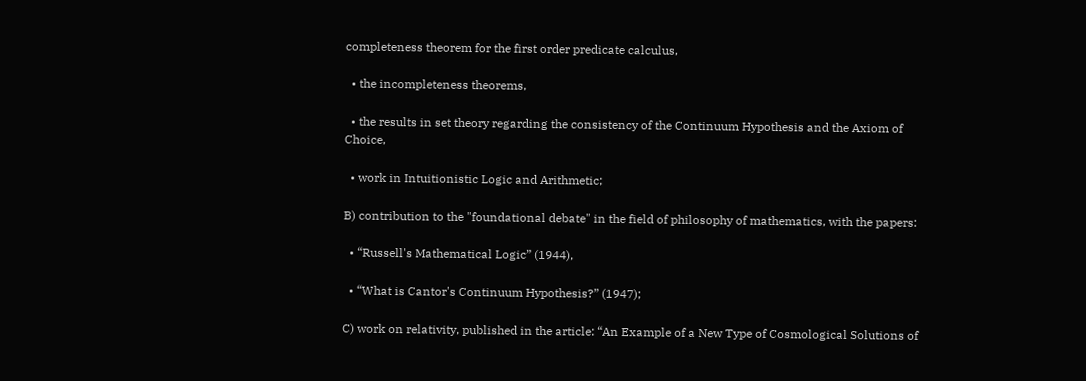completeness theorem for the first order predicate calculus,

  • the incompleteness theorems,

  • the results in set theory regarding the consistency of the Continuum Hypothesis and the Axiom of Choice,

  • work in Intuitionistic Logic and Arithmetic;

B) contribution to the "foundational debate" in the field of philosophy of mathematics, with the papers:

  • “Russell's Mathematical Logic” (1944),

  • “What is Cantor's Continuum Hypothesis?” (1947);

C) work on relativity, published in the article: “An Example of a New Type of Cosmological Solutions of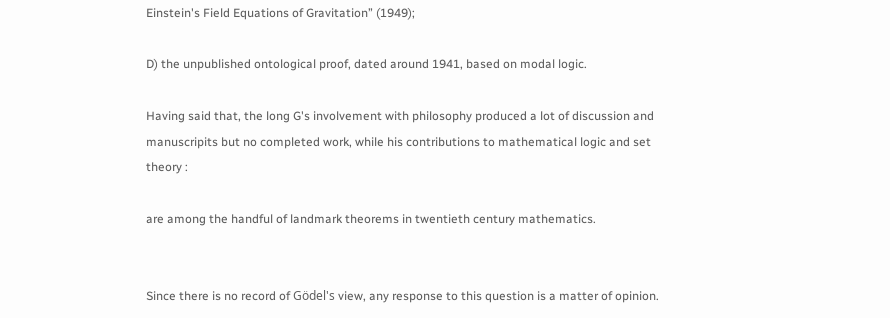Einstein's Field Equations of Gravitation” (1949);

D) the unpublished ontological proof, dated around 1941, based on modal logic.

Having said that, the long G's involvement with philosophy produced a lot of discussion and manuscripits but no completed work, while his contributions to mathematical logic and set theory :

are among the handful of landmark theorems in twentieth century mathematics.


Since there is no record of Gödel's view, any response to this question is a matter of opinion.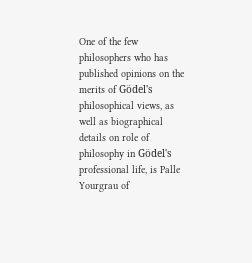One of the few philosophers who has published opinions on the merits of Gödel's philosophical views, as well as biographical details on role of philosophy in Gödel's professional life, is Palle Yourgrau of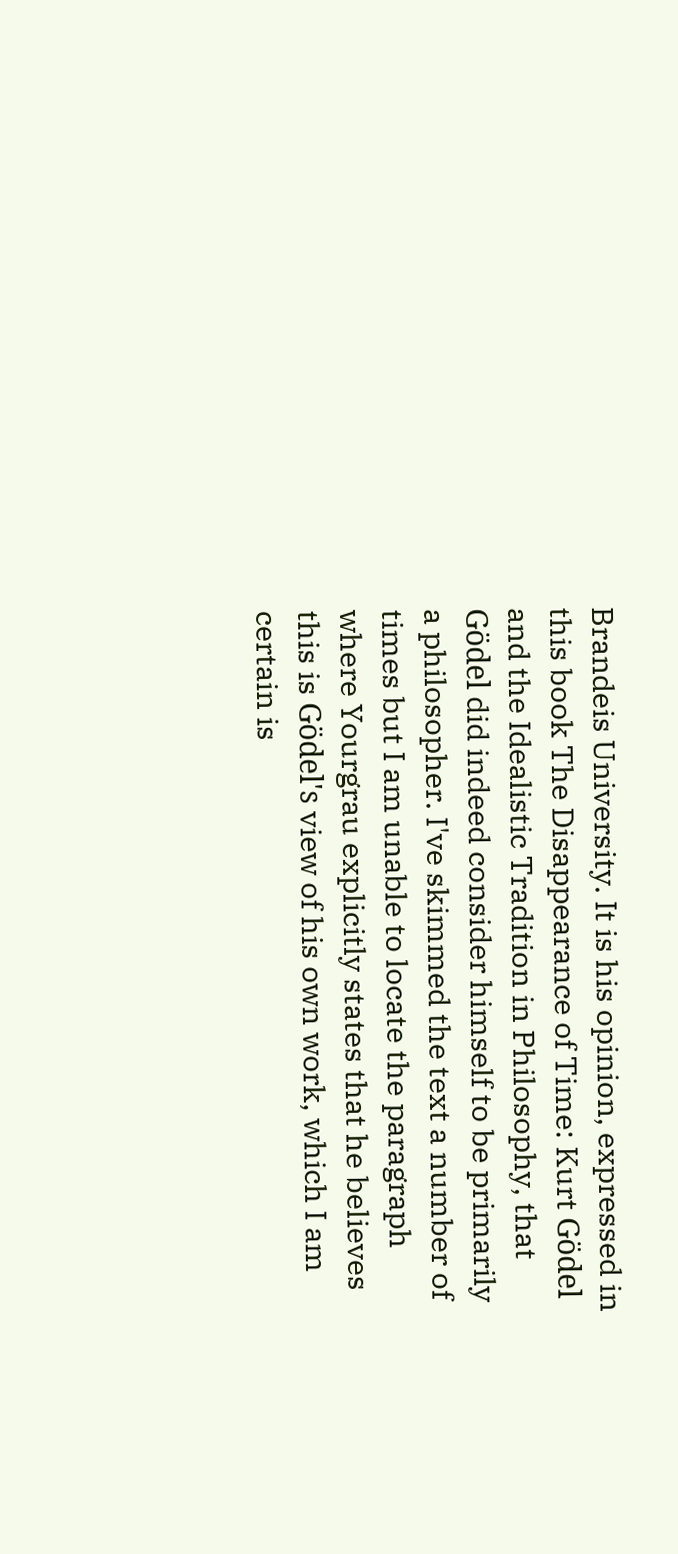Brandeis University. It is his opinion, expressed in this book The Disappearance of Time: Kurt Gödel and the Idealistic Tradition in Philosophy, that Gödel did indeed consider himself to be primarily a philosopher. I've skimmed the text a number of times but I am unable to locate the paragraph where Yourgrau explicitly states that he believes this is Gödel's view of his own work, which I am certain is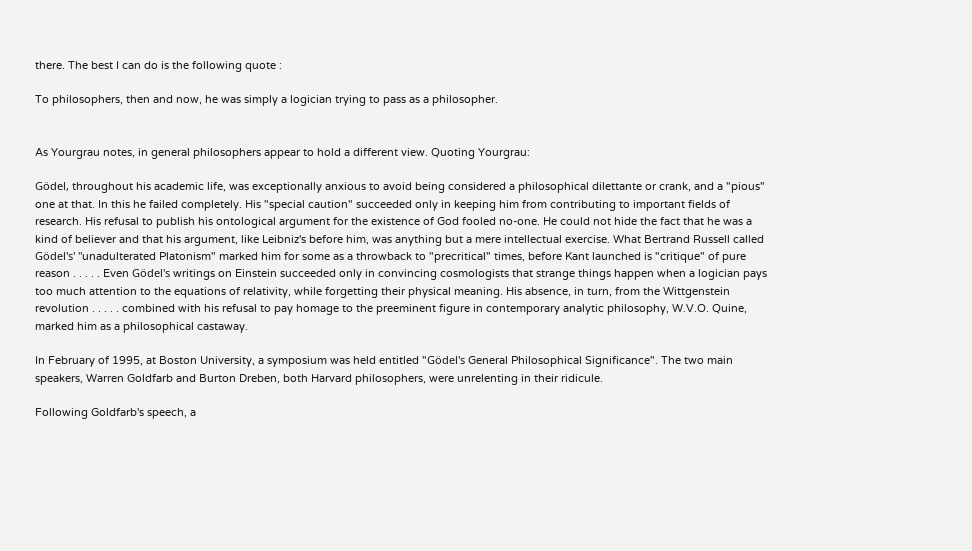there. The best I can do is the following quote :

To philosophers, then and now, he was simply a logician trying to pass as a philosopher.


As Yourgrau notes, in general philosophers appear to hold a different view. Quoting Yourgrau:

Gödel, throughout his academic life, was exceptionally anxious to avoid being considered a philosophical dilettante or crank, and a "pious" one at that. In this he failed completely. His "special caution" succeeded only in keeping him from contributing to important fields of research. His refusal to publish his ontological argument for the existence of God fooled no-one. He could not hide the fact that he was a kind of believer and that his argument, like Leibniz's before him, was anything but a mere intellectual exercise. What Bertrand Russell called Gödel's' "unadulterated Platonism" marked him for some as a throwback to "precritical" times, before Kant launched is "critique" of pure reason . . . . . Even Gödel's writings on Einstein succeeded only in convincing cosmologists that strange things happen when a logician pays too much attention to the equations of relativity, while forgetting their physical meaning. His absence, in turn, from the Wittgenstein revolution . . . . . combined with his refusal to pay homage to the preeminent figure in contemporary analytic philosophy, W.V.O. Quine, marked him as a philosophical castaway.

In February of 1995, at Boston University, a symposium was held entitled "Gödel's General Philosophical Significance". The two main speakers, Warren Goldfarb and Burton Dreben, both Harvard philosophers, were unrelenting in their ridicule.

Following Goldfarb's speech, a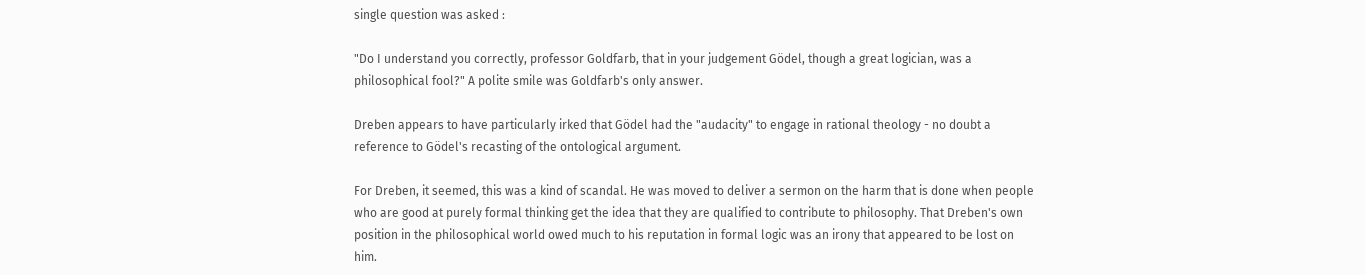single question was asked :

"Do I understand you correctly, professor Goldfarb, that in your judgement Gödel, though a great logician, was a philosophical fool?" A polite smile was Goldfarb's only answer.

Dreben appears to have particularly irked that Gödel had the "audacity" to engage in rational theology - no doubt a reference to Gödel's recasting of the ontological argument.

For Dreben, it seemed, this was a kind of scandal. He was moved to deliver a sermon on the harm that is done when people who are good at purely formal thinking get the idea that they are qualified to contribute to philosophy. That Dreben's own position in the philosophical world owed much to his reputation in formal logic was an irony that appeared to be lost on him.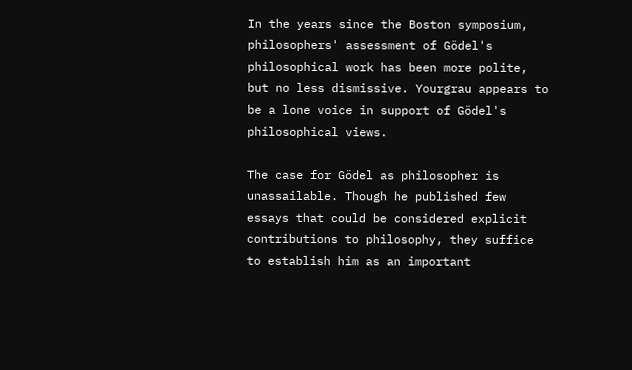In the years since the Boston symposium, philosophers' assessment of Gödel's philosophical work has been more polite, but no less dismissive. Yourgrau appears to be a lone voice in support of Gödel's philosophical views.

The case for Gödel as philosopher is unassailable. Though he published few essays that could be considered explicit contributions to philosophy, they suffice to establish him as an important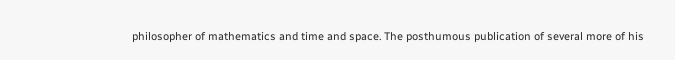philosopher of mathematics and time and space. The posthumous publication of several more of his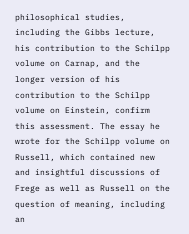philosophical studies, including the Gibbs lecture, his contribution to the Schilpp volume on Carnap, and the longer version of his contribution to the Schilpp volume on Einstein, confirm this assessment. The essay he wrote for the Schilpp volume on Russell, which contained new and insightful discussions of Frege as well as Russell on the question of meaning, including an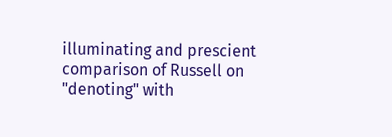illuminating and prescient comparison of Russell on "denoting" with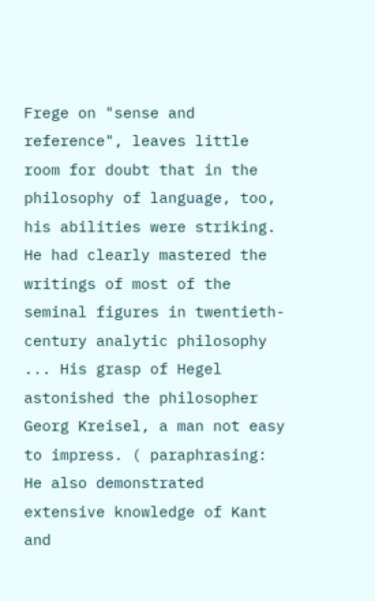Frege on "sense and reference", leaves little room for doubt that in the philosophy of language, too, his abilities were striking. He had clearly mastered the writings of most of the seminal figures in twentieth-century analytic philosophy ... His grasp of Hegel astonished the philosopher Georg Kreisel, a man not easy to impress. ( paraphrasing: He also demonstrated extensive knowledge of Kant and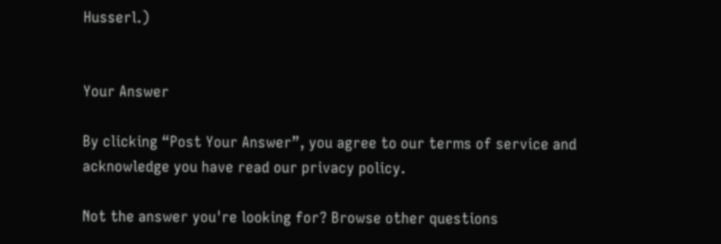Husserl.)


Your Answer

By clicking “Post Your Answer”, you agree to our terms of service and acknowledge you have read our privacy policy.

Not the answer you're looking for? Browse other questions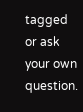tagged or ask your own question.